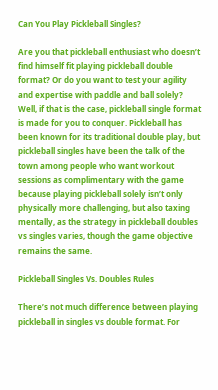Can You Play Pickleball Singles?

Are you that pickleball enthusiast who doesn’t find himself fit playing pickleball double format? Or do you want to test your agility and expertise with paddle and ball solely? Well, if that is the case, pickleball single format is made for you to conquer. Pickleball has been known for its traditional double play, but pickleball singles have been the talk of the town among people who want workout sessions as complimentary with the game because playing pickleball solely isn’t only physically more challenging, but also taxing mentally, as the strategy in pickleball doubles vs singles varies, though the game objective remains the same.

Pickleball Singles Vs. Doubles Rules

There’s not much difference between playing pickleball in singles vs double format. For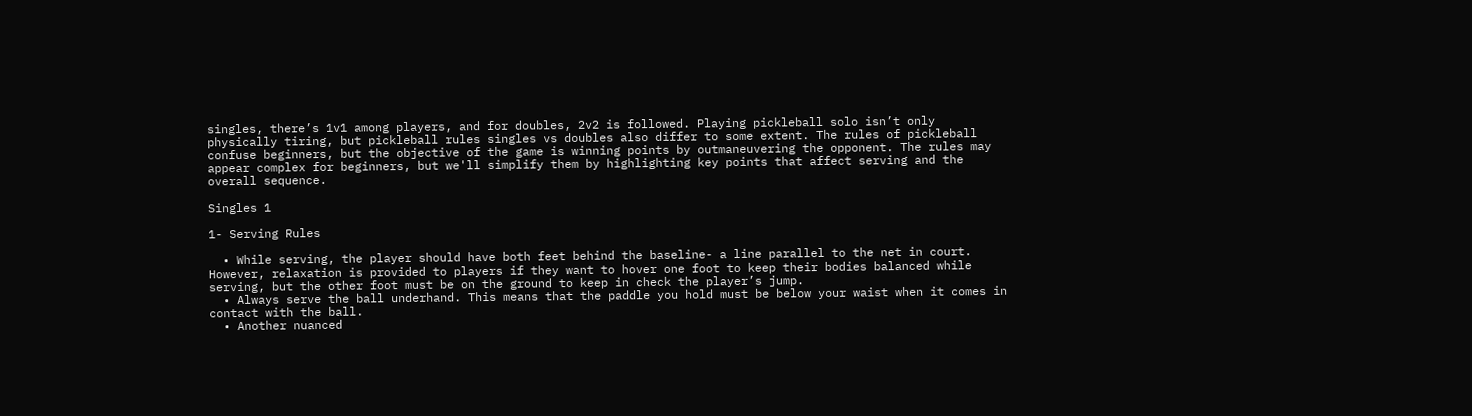singles, there’s 1v1 among players, and for doubles, 2v2 is followed. Playing pickleball solo isn’t only physically tiring, but pickleball rules singles vs doubles also differ to some extent. The rules of pickleball confuse beginners, but the objective of the game is winning points by outmaneuvering the opponent. The rules may appear complex for beginners, but we'll simplify them by highlighting key points that affect serving and the overall sequence.

Singles 1

1- Serving Rules

  • While serving, the player should have both feet behind the baseline- a line parallel to the net in court. However, relaxation is provided to players if they want to hover one foot to keep their bodies balanced while serving, but the other foot must be on the ground to keep in check the player’s jump.
  • Always serve the ball underhand. This means that the paddle you hold must be below your waist when it comes in contact with the ball.
  • Another nuanced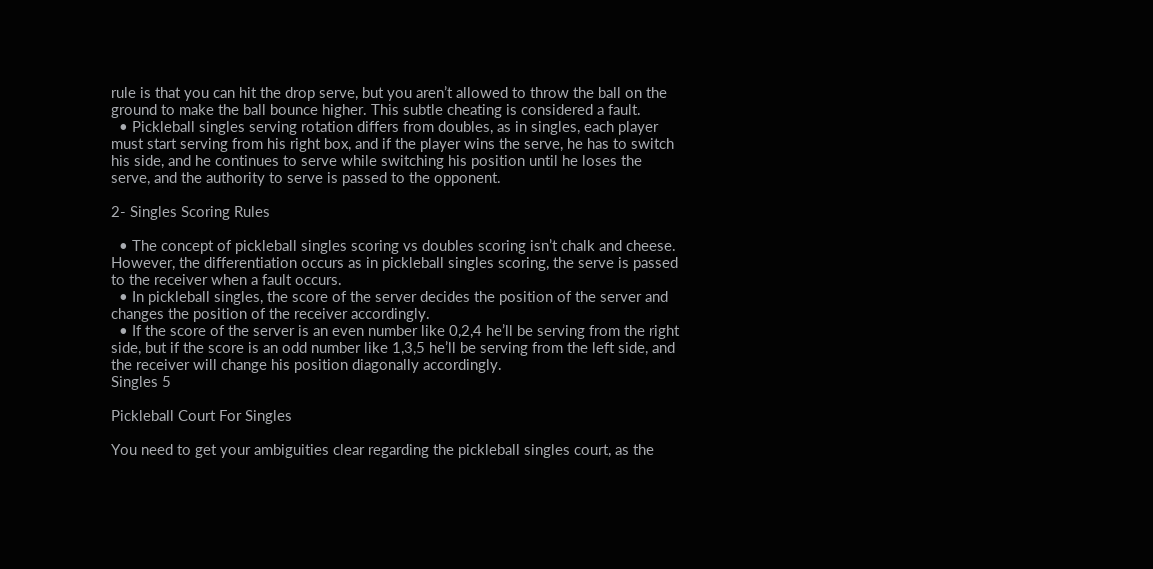rule is that you can hit the drop serve, but you aren’t allowed to throw the ball on the ground to make the ball bounce higher. This subtle cheating is considered a fault.
  • Pickleball singles serving rotation differs from doubles, as in singles, each player must start serving from his right box, and if the player wins the serve, he has to switch his side, and he continues to serve while switching his position until he loses the serve, and the authority to serve is passed to the opponent.

2- Singles Scoring Rules

  • The concept of pickleball singles scoring vs doubles scoring isn’t chalk and cheese. However, the differentiation occurs as in pickleball singles scoring, the serve is passed to the receiver when a fault occurs.
  • In pickleball singles, the score of the server decides the position of the server and changes the position of the receiver accordingly.
  • If the score of the server is an even number like 0,2,4 he’ll be serving from the right side, but if the score is an odd number like 1,3,5 he’ll be serving from the left side, and the receiver will change his position diagonally accordingly.
Singles 5

Pickleball Court For Singles

You need to get your ambiguities clear regarding the pickleball singles court, as the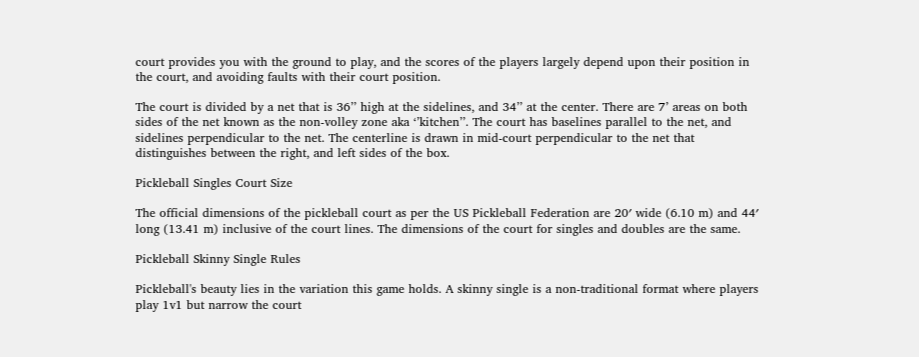court provides you with the ground to play, and the scores of the players largely depend upon their position in the court, and avoiding faults with their court position.

The court is divided by a net that is 36’’ high at the sidelines, and 34’’ at the center. There are 7’ areas on both sides of the net known as the non-volley zone aka ‘’kitchen’’. The court has baselines parallel to the net, and sidelines perpendicular to the net. The centerline is drawn in mid-court perpendicular to the net that distinguishes between the right, and left sides of the box.

Pickleball Singles Court Size

The official dimensions of the pickleball court as per the US Pickleball Federation are 20′ wide (6.10 m) and 44′ long (13.41 m) inclusive of the court lines. The dimensions of the court for singles and doubles are the same.

Pickleball Skinny Single Rules

Pickleball's beauty lies in the variation this game holds. A skinny single is a non-traditional format where players play 1v1 but narrow the court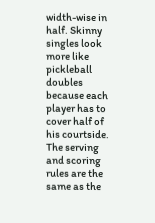width-wise in half. Skinny singles look more like pickleball doubles because each player has to cover half of his courtside. The serving and scoring rules are the same as the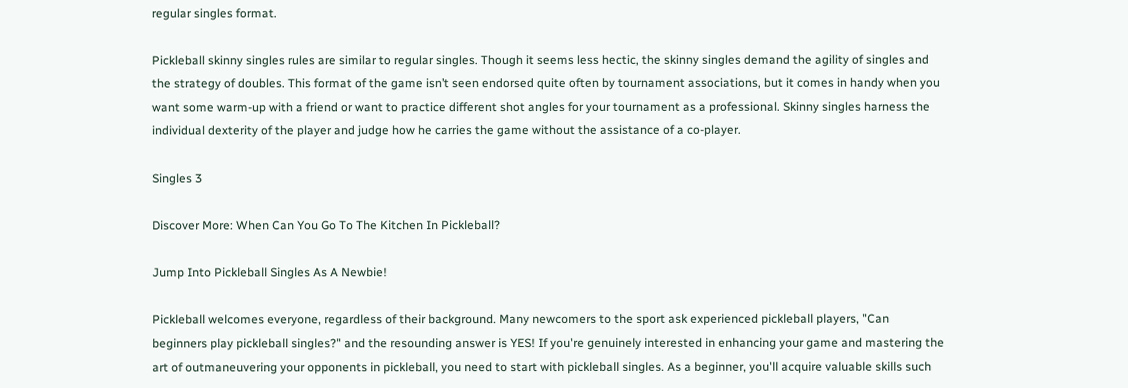regular singles format.

Pickleball skinny singles rules are similar to regular singles. Though it seems less hectic, the skinny singles demand the agility of singles and the strategy of doubles. This format of the game isn’t seen endorsed quite often by tournament associations, but it comes in handy when you want some warm-up with a friend or want to practice different shot angles for your tournament as a professional. Skinny singles harness the individual dexterity of the player and judge how he carries the game without the assistance of a co-player.

Singles 3

Discover More: When Can You Go To The Kitchen In Pickleball?

Jump Into Pickleball Singles As A Newbie!

Pickleball welcomes everyone, regardless of their background. Many newcomers to the sport ask experienced pickleball players, "Can beginners play pickleball singles?" and the resounding answer is YES! If you're genuinely interested in enhancing your game and mastering the art of outmaneuvering your opponents in pickleball, you need to start with pickleball singles. As a beginner, you'll acquire valuable skills such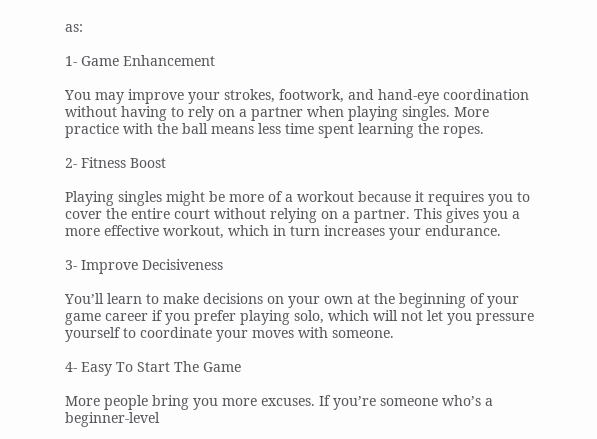as:

1- Game Enhancement

You may improve your strokes, footwork, and hand-eye coordination without having to rely on a partner when playing singles. More practice with the ball means less time spent learning the ropes.

2- Fitness Boost

Playing singles might be more of a workout because it requires you to cover the entire court without relying on a partner. This gives you a more effective workout, which in turn increases your endurance.

3- Improve Decisiveness

You’ll learn to make decisions on your own at the beginning of your game career if you prefer playing solo, which will not let you pressure yourself to coordinate your moves with someone.

4- Easy To Start The Game

More people bring you more excuses. If you’re someone who’s a beginner-level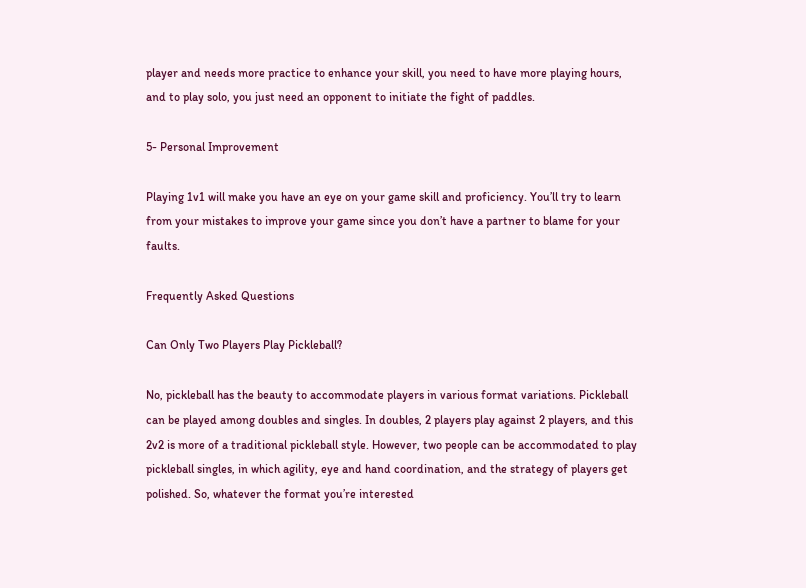player and needs more practice to enhance your skill, you need to have more playing hours, and to play solo, you just need an opponent to initiate the fight of paddles.

5- Personal Improvement

Playing 1v1 will make you have an eye on your game skill and proficiency. You’ll try to learn from your mistakes to improve your game since you don’t have a partner to blame for your faults.

Frequently Asked Questions

Can Only Two Players Play Pickleball?

No, pickleball has the beauty to accommodate players in various format variations. Pickleball can be played among doubles and singles. In doubles, 2 players play against 2 players, and this 2v2 is more of a traditional pickleball style. However, two people can be accommodated to play pickleball singles, in which agility, eye and hand coordination, and the strategy of players get polished. So, whatever the format you’re interested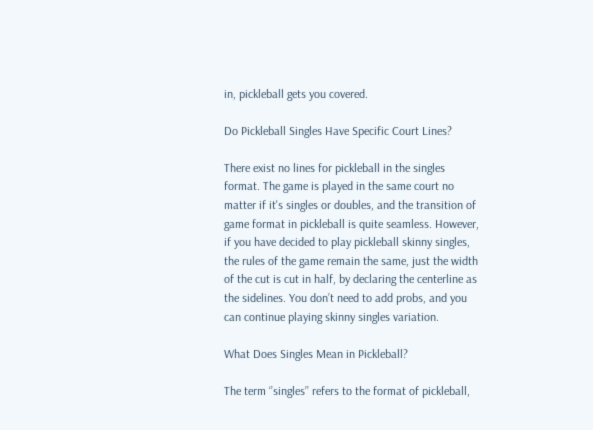in, pickleball gets you covered.

Do Pickleball Singles Have Specific Court Lines?

There exist no lines for pickleball in the singles format. The game is played in the same court no matter if it's singles or doubles, and the transition of game format in pickleball is quite seamless. However, if you have decided to play pickleball skinny singles, the rules of the game remain the same, just the width of the cut is cut in half, by declaring the centerline as the sidelines. You don’t need to add probs, and you can continue playing skinny singles variation.

What Does Singles Mean in Pickleball?

The term ‘’singles’’ refers to the format of pickleball,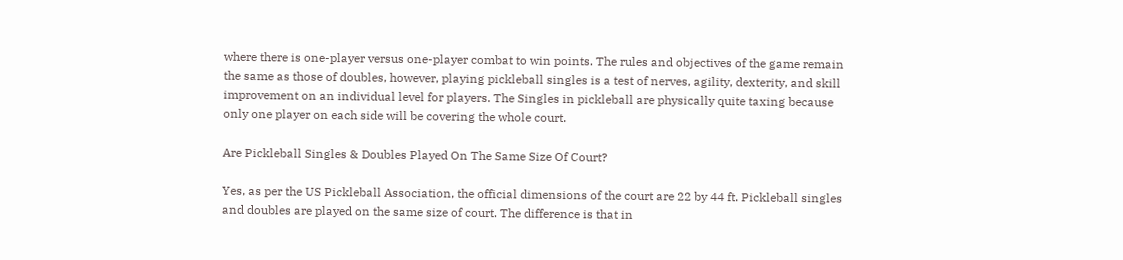where there is one-player versus one-player combat to win points. The rules and objectives of the game remain the same as those of doubles, however, playing pickleball singles is a test of nerves, agility, dexterity, and skill improvement on an individual level for players. The Singles in pickleball are physically quite taxing because only one player on each side will be covering the whole court.

Are Pickleball Singles & Doubles Played On The Same Size Of Court?

Yes, as per the US Pickleball Association, the official dimensions of the court are 22 by 44 ft. Pickleball singles and doubles are played on the same size of court. The difference is that in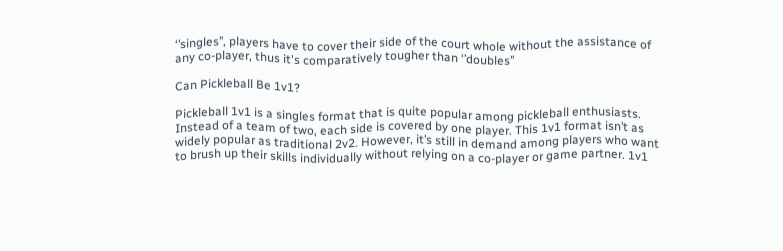‘’singles’’, players have to cover their side of the court whole without the assistance of any co-player, thus it's comparatively tougher than ‘’doubles’’

Can Pickleball Be 1v1?

Pickleball 1v1 is a singles format that is quite popular among pickleball enthusiasts. Instead of a team of two, each side is covered by one player. This 1v1 format isn’t as widely popular as traditional 2v2. However, it’s still in demand among players who want to brush up their skills individually without relying on a co-player or game partner. 1v1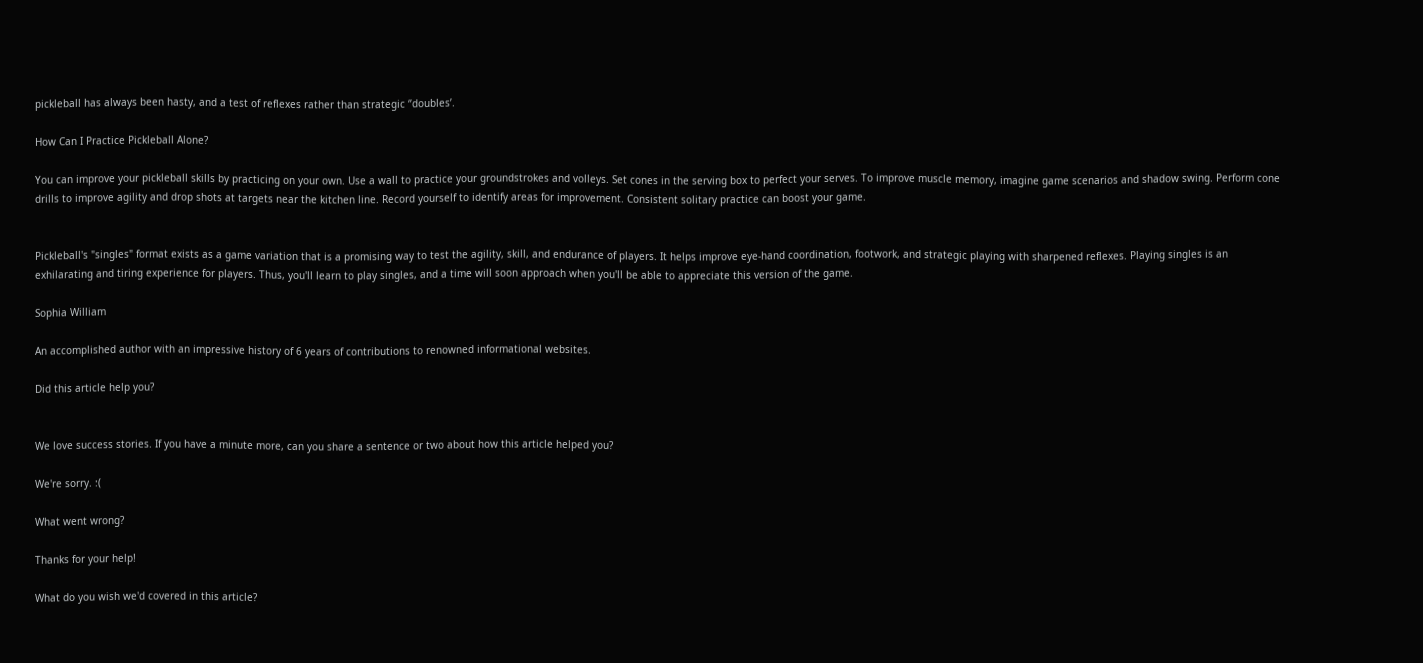pickleball has always been hasty, and a test of reflexes rather than strategic ‘’doubles’.

How Can I Practice Pickleball Alone?

You can improve your pickleball skills by practicing on your own. Use a wall to practice your groundstrokes and volleys. Set cones in the serving box to perfect your serves. To improve muscle memory, imagine game scenarios and shadow swing. Perform cone drills to improve agility and drop shots at targets near the kitchen line. Record yourself to identify areas for improvement. Consistent solitary practice can boost your game.


Pickleball's "singles" format exists as a game variation that is a promising way to test the agility, skill, and endurance of players. It helps improve eye-hand coordination, footwork, and strategic playing with sharpened reflexes. Playing singles is an exhilarating and tiring experience for players. Thus, you'll learn to play singles, and a time will soon approach when you'll be able to appreciate this version of the game.

Sophia William

An accomplished author with an impressive history of 6 years of contributions to renowned informational websites.

Did this article help you?


We love success stories. If you have a minute more, can you share a sentence or two about how this article helped you?

We're sorry. :(

What went wrong?

Thanks for your help!

What do you wish we'd covered in this article?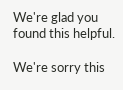We're glad you found this helpful.

We're sorry this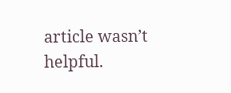article wasn’t helpful.